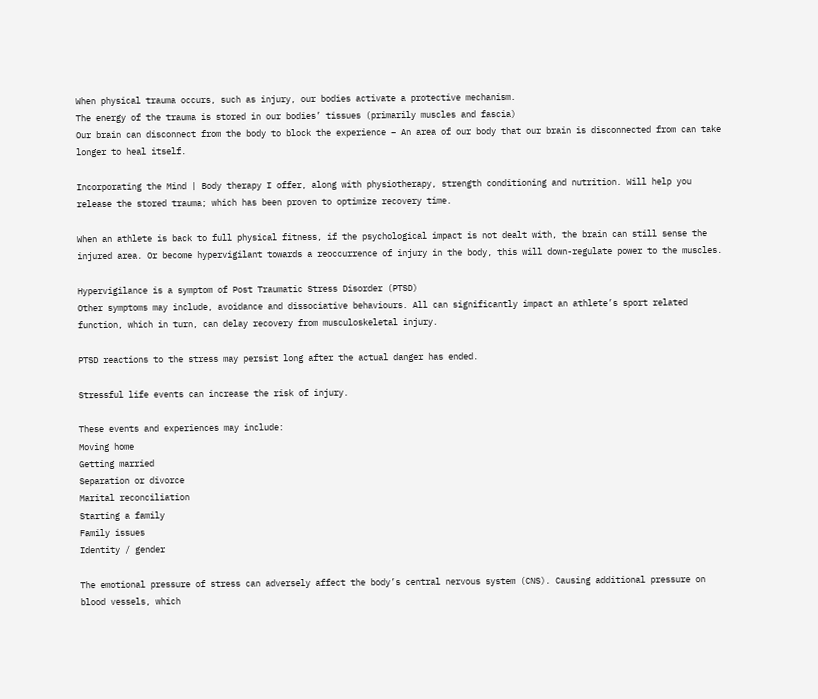When physical trauma occurs, such as injury, our bodies activate a protective mechanism.
The energy of the trauma is stored in our bodies’ tissues (primarily muscles and fascia)
Our brain can disconnect from the body to block the experience – An area of our body that our brain is disconnected from can take longer to heal itself.

Incorporating the Mind | Body therapy I offer, along with physiotherapy, strength conditioning and nutrition. Will help you release the stored trauma; which has been proven to optimize recovery time.

When an athlete is back to full physical fitness, if the psychological impact is not dealt with, the brain can still sense the injured area. Or become hypervigilant towards a reoccurrence of injury in the body, this will down-regulate power to the muscles.

Hypervigilance is a symptom of Post Traumatic Stress Disorder (PTSD)
Other symptoms may include, avoidance and dissociative behaviours. All can significantly impact an athlete’s sport related function, which in turn, can delay recovery from musculoskeletal injury.

PTSD reactions to the stress may persist long after the actual danger has ended.

Stressful life events can increase the risk of injury.

These events and experiences may include:
Moving home
Getting married
Separation or divorce
Marital reconciliation
Starting a family
Family issues
Identity / gender

The emotional pressure of stress can adversely affect the body’s central nervous system (CNS). Causing additional pressure on blood vessels, which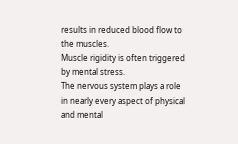results in reduced blood flow to the muscles.
Muscle rigidity is often triggered by mental stress.
The nervous system plays a role in nearly every aspect of physical and mental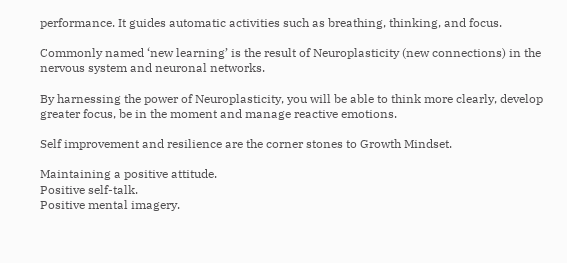performance. It guides automatic activities such as breathing, thinking, and focus.

Commonly named ‘new learning’ is the result of Neuroplasticity (new connections) in the nervous system and neuronal networks.

By harnessing the power of Neuroplasticity, you will be able to think more clearly, develop greater focus, be in the moment and manage reactive emotions.

Self improvement and resilience are the corner stones to Growth Mindset.

Maintaining a positive attitude.
Positive self-talk.
Positive mental imagery.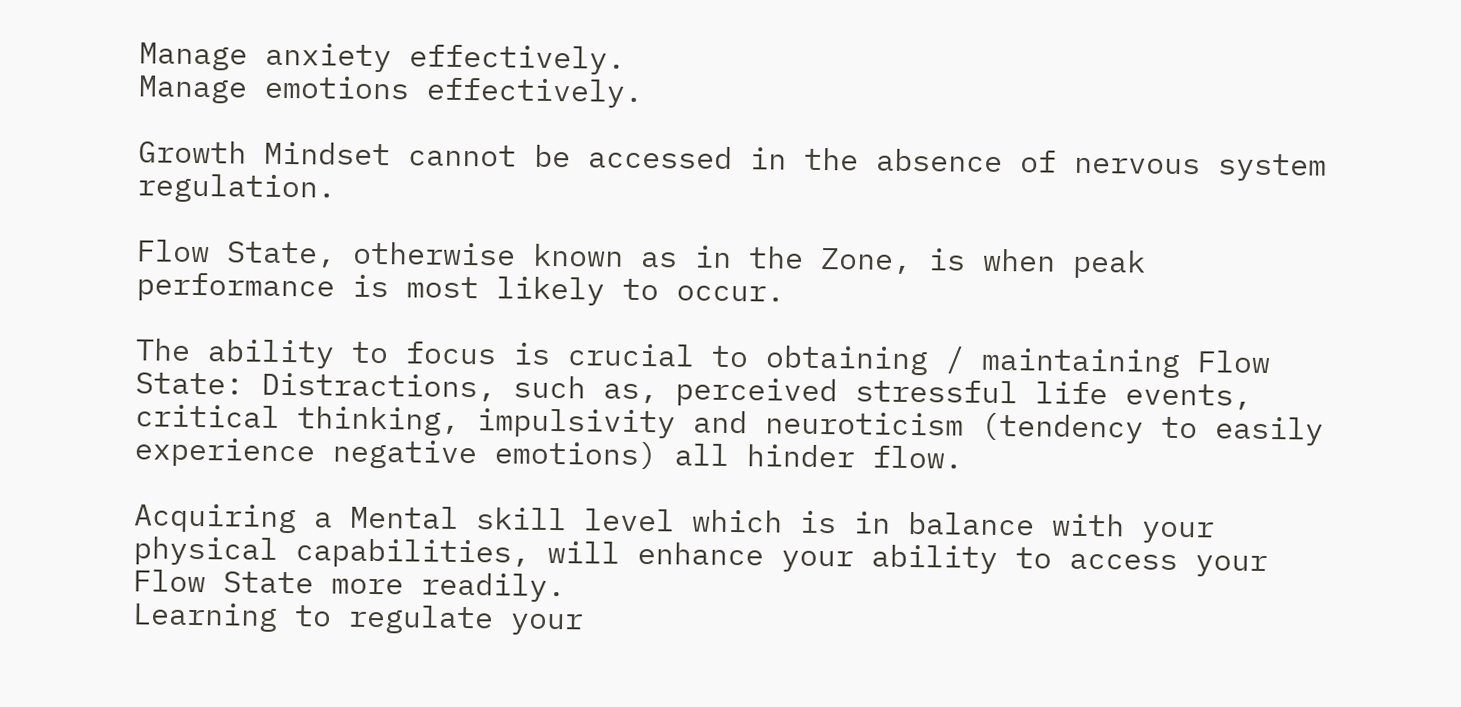Manage anxiety effectively.
Manage emotions effectively.

Growth Mindset cannot be accessed in the absence of nervous system regulation.

Flow State, otherwise known as in the Zone, is when peak performance is most likely to occur.

The ability to focus is crucial to obtaining / maintaining Flow State: Distractions, such as, perceived stressful life events, critical thinking, impulsivity and neuroticism (tendency to easily experience negative emotions) all hinder flow.

Acquiring a Mental skill level which is in balance with your physical capabilities, will enhance your ability to access your Flow State more readily.
Learning to regulate your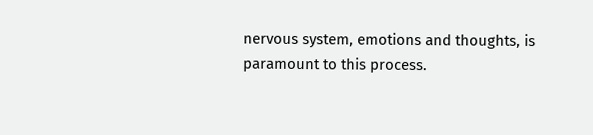nervous system, emotions and thoughts, is paramount to this process.